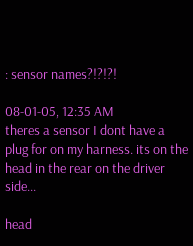: sensor names?!?!?!

08-01-05, 12:35 AM
theres a sensor I dont have a plug for on my harness. its on the head in the rear on the driver side...

head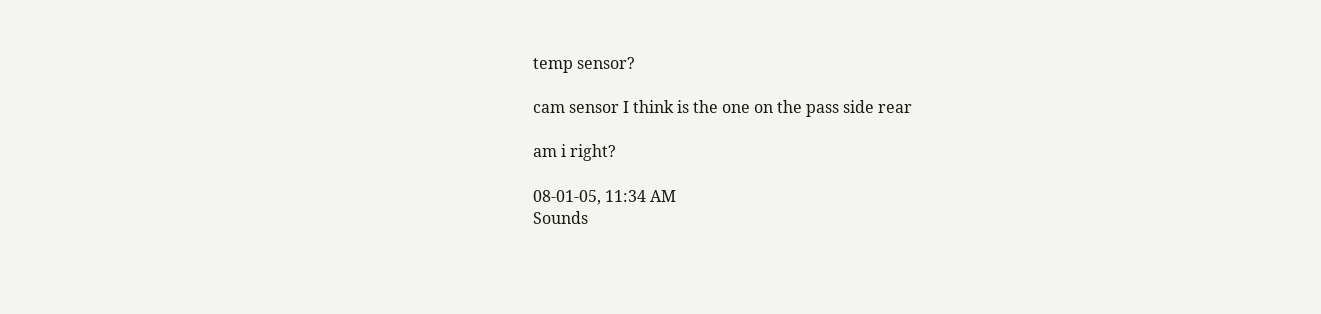temp sensor?

cam sensor I think is the one on the pass side rear

am i right?

08-01-05, 11:34 AM
Sounds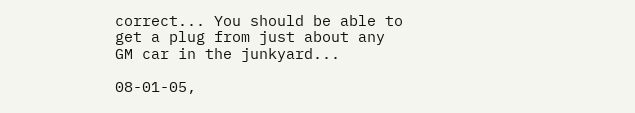correct... You should be able to get a plug from just about any GM car in the junkyard...

08-01-05,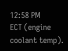12:58 PM
ECT (engine coolant temp).